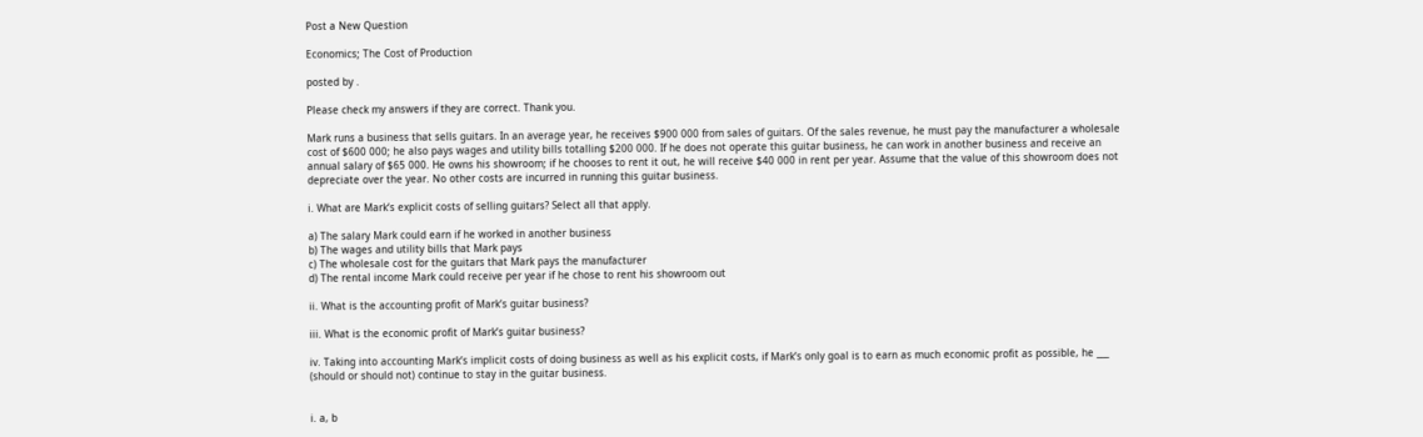Post a New Question

Economics; The Cost of Production

posted by .

Please check my answers if they are correct. Thank you.

Mark runs a business that sells guitars. In an average year, he receives $900 000 from sales of guitars. Of the sales revenue, he must pay the manufacturer a wholesale cost of $600 000; he also pays wages and utility bills totalling $200 000. If he does not operate this guitar business, he can work in another business and receive an annual salary of $65 000. He owns his showroom; if he chooses to rent it out, he will receive $40 000 in rent per year. Assume that the value of this showroom does not depreciate over the year. No other costs are incurred in running this guitar business.

i. What are Mark’s explicit costs of selling guitars? Select all that apply.

a) The salary Mark could earn if he worked in another business
b) The wages and utility bills that Mark pays
c) The wholesale cost for the guitars that Mark pays the manufacturer
d) The rental income Mark could receive per year if he chose to rent his showroom out

ii. What is the accounting profit of Mark’s guitar business?

iii. What is the economic profit of Mark’s guitar business?

iv. Taking into accounting Mark’s implicit costs of doing business as well as his explicit costs, if Mark’s only goal is to earn as much economic profit as possible, he ___ (should or should not) continue to stay in the guitar business.


i. a, b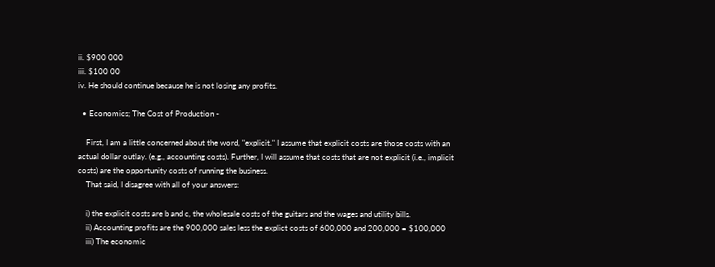ii. $900 000
iii. $100 00
iv. He should continue because he is not losing any profits.

  • Economics; The Cost of Production -

    First, I am a little concerned about the word, "explicit." I assume that explicit costs are those costs with an actual dollar outlay. (e.g., accounting costs). Further, I will assume that costs that are not explicit (i.e., implicit costs) are the opportunity costs of running the business.
    That said, I disagree with all of your answers:

    i) the explicit costs are b and c, the wholesale costs of the guitars and the wages and utility bills.
    ii) Accounting profits are the 900,000 sales less the explict costs of 600,000 and 200,000 = $100,000
    iii) The economic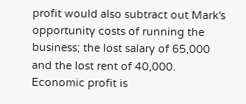profit would also subtract out Mark's opportunity costs of running the business; the lost salary of 65,000 and the lost rent of 40,000. Economic profit is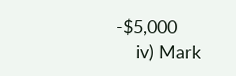-$5,000
    iv) Mark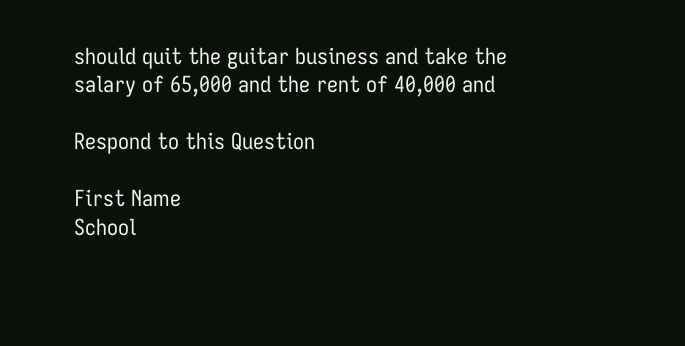should quit the guitar business and take the salary of 65,000 and the rent of 40,000 and

Respond to this Question

First Name
School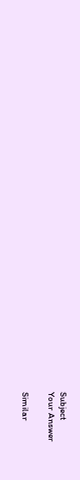Subject
Your Answer

Similar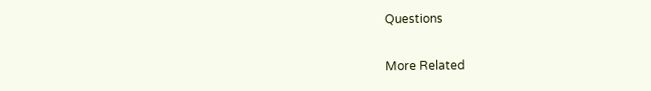Questions

More Related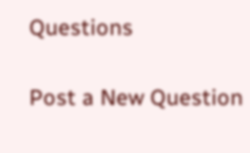Questions

Post a New Question